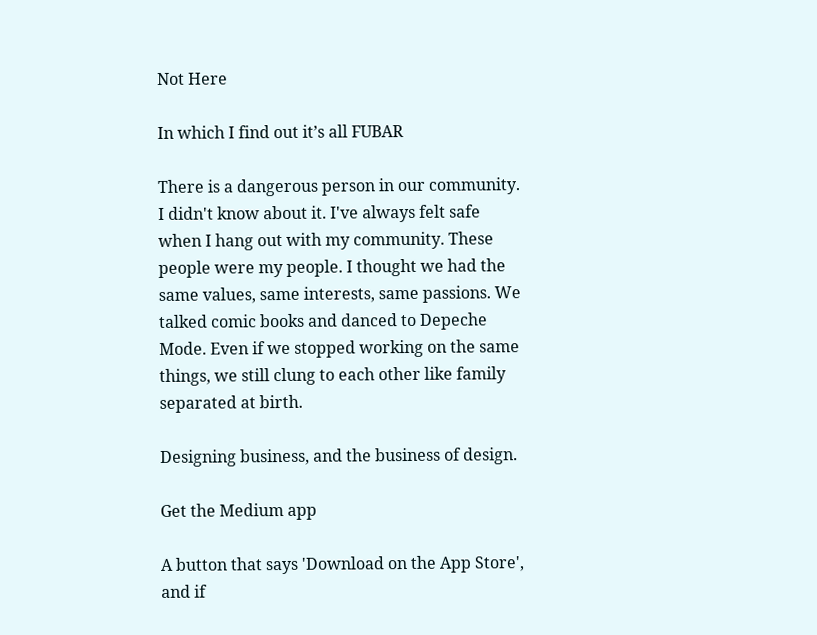Not Here

In which I find out it’s all FUBAR

There is a dangerous person in our community. I didn't know about it. I've always felt safe when I hang out with my community. These people were my people. I thought we had the same values, same interests, same passions. We talked comic books and danced to Depeche Mode. Even if we stopped working on the same things, we still clung to each other like family separated at birth.

Designing business, and the business of design.

Get the Medium app

A button that says 'Download on the App Store', and if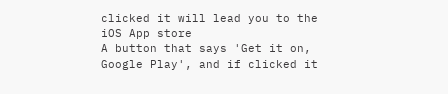clicked it will lead you to the iOS App store
A button that says 'Get it on, Google Play', and if clicked it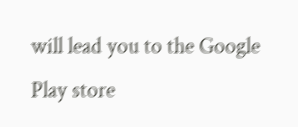will lead you to the Google Play store